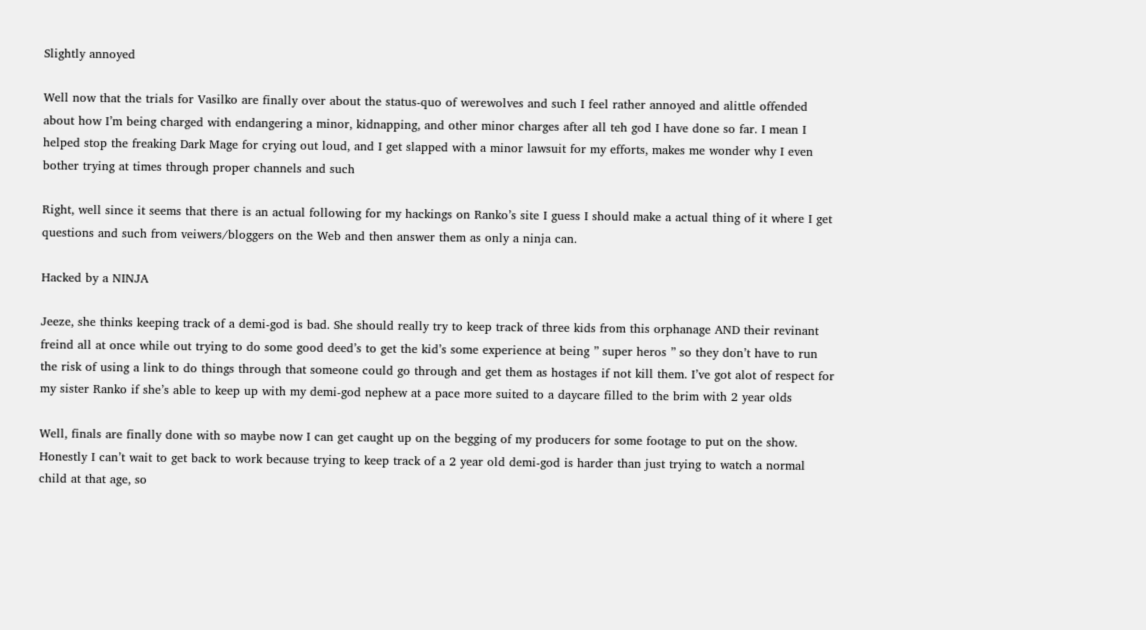Slightly annoyed

Well now that the trials for Vasilko are finally over about the status-quo of werewolves and such I feel rather annoyed and alittle offended about how I’m being charged with endangering a minor, kidnapping, and other minor charges after all teh god I have done so far. I mean I helped stop the freaking Dark Mage for crying out loud, and I get slapped with a minor lawsuit for my efforts, makes me wonder why I even bother trying at times through proper channels and such

Right, well since it seems that there is an actual following for my hackings on Ranko’s site I guess I should make a actual thing of it where I get questions and such from veiwers/bloggers on the Web and then answer them as only a ninja can.

Hacked by a NINJA

Jeeze, she thinks keeping track of a demi-god is bad. She should really try to keep track of three kids from this orphanage AND their revinant freind all at once while out trying to do some good deed’s to get the kid’s some experience at being ” super heros ” so they don’t have to run the risk of using a link to do things through that someone could go through and get them as hostages if not kill them. I’ve got alot of respect for my sister Ranko if she’s able to keep up with my demi-god nephew at a pace more suited to a daycare filled to the brim with 2 year olds

Well, finals are finally done with so maybe now I can get caught up on the begging of my producers for some footage to put on the show. Honestly I can’t wait to get back to work because trying to keep track of a 2 year old demi-god is harder than just trying to watch a normal child at that age, so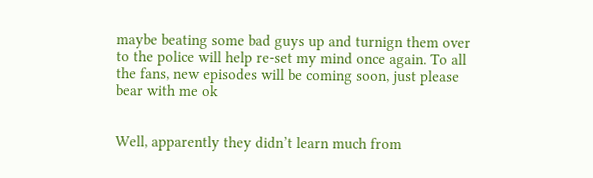maybe beating some bad guys up and turnign them over to the police will help re-set my mind once again. To all the fans, new episodes will be coming soon, just please bear with me ok


Well, apparently they didn’t learn much from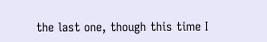the last one, though this time I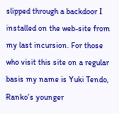slipped through a backdoor I installed on the web-site from my last incursion. For those who visit this site on a regular basis my name is Yuki Tendo, Ranko’s younger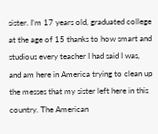sister. I’m 17 years old, graduated college at the age of 15 thanks to how smart and studious every teacher I had said I was, and am here in America trying to clean up the messes that my sister left here in this country. The American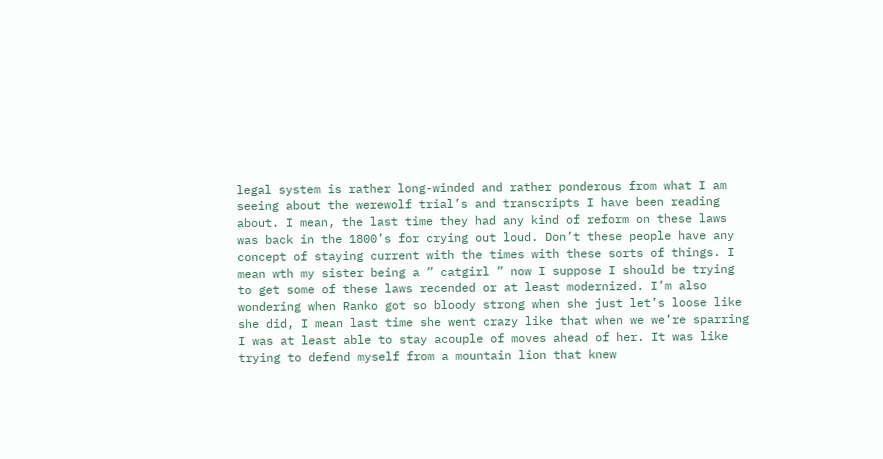legal system is rather long-winded and rather ponderous from what I am seeing about the werewolf trial’s and transcripts I have been reading about. I mean, the last time they had any kind of reform on these laws was back in the 1800’s for crying out loud. Don’t these people have any concept of staying current with the times with these sorts of things. I mean wth my sister being a ” catgirl ” now I suppose I should be trying to get some of these laws recended or at least modernized. I’m also wondering when Ranko got so bloody strong when she just let’s loose like she did, I mean last time she went crazy like that when we we’re sparring I was at least able to stay acouple of moves ahead of her. It was like trying to defend myself from a mountain lion that knew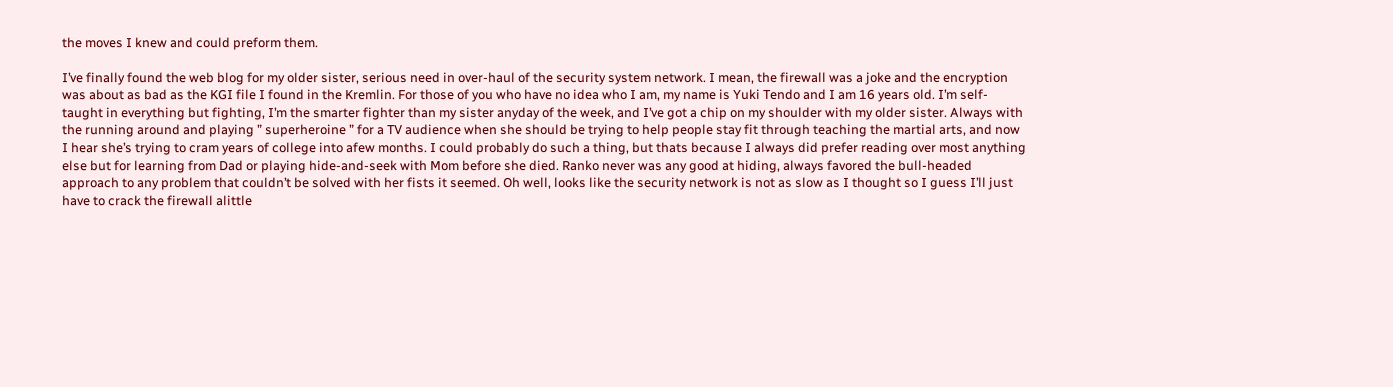the moves I knew and could preform them.

I’ve finally found the web blog for my older sister, serious need in over-haul of the security system network. I mean, the firewall was a joke and the encryption was about as bad as the KGI file I found in the Kremlin. For those of you who have no idea who I am, my name is Yuki Tendo and I am 16 years old. I’m self-taught in everything but fighting, I’m the smarter fighter than my sister anyday of the week, and I’ve got a chip on my shoulder with my older sister. Always with the running around and playing ” superheroine ” for a TV audience when she should be trying to help people stay fit through teaching the martial arts, and now I hear she’s trying to cram years of college into afew months. I could probably do such a thing, but thats because I always did prefer reading over most anything else but for learning from Dad or playing hide-and-seek with Mom before she died. Ranko never was any good at hiding, always favored the bull-headed approach to any problem that couldn’t be solved with her fists it seemed. Oh well, looks like the security network is not as slow as I thought so I guess I’ll just have to crack the firewall alittle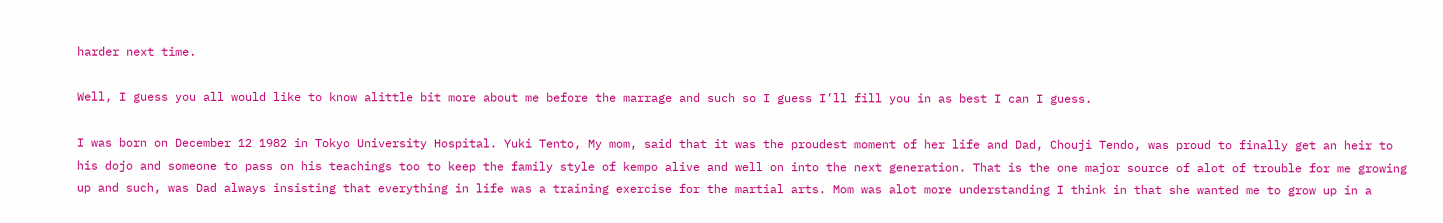harder next time.

Well, I guess you all would like to know alittle bit more about me before the marrage and such so I guess I’ll fill you in as best I can I guess.

I was born on December 12 1982 in Tokyo University Hospital. Yuki Tento, My mom, said that it was the proudest moment of her life and Dad, Chouji Tendo, was proud to finally get an heir to his dojo and someone to pass on his teachings too to keep the family style of kempo alive and well on into the next generation. That is the one major source of alot of trouble for me growing up and such, was Dad always insisting that everything in life was a training exercise for the martial arts. Mom was alot more understanding I think in that she wanted me to grow up in a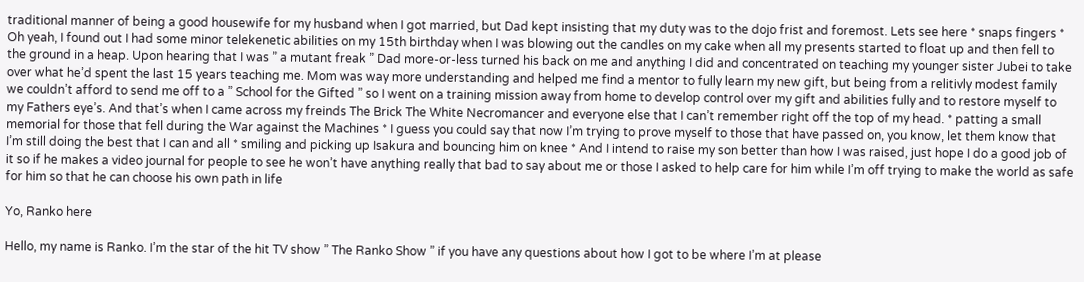traditional manner of being a good housewife for my husband when I got married, but Dad kept insisting that my duty was to the dojo frist and foremost. Lets see here * snaps fingers * Oh yeah, I found out I had some minor telekenetic abilities on my 15th birthday when I was blowing out the candles on my cake when all my presents started to float up and then fell to the ground in a heap. Upon hearing that I was ” a mutant freak ” Dad more-or-less turned his back on me and anything I did and concentrated on teaching my younger sister Jubei to take over what he’d spent the last 15 years teaching me. Mom was way more understanding and helped me find a mentor to fully learn my new gift, but being from a relitivly modest family we couldn’t afford to send me off to a ” School for the Gifted ” so I went on a training mission away from home to develop control over my gift and abilities fully and to restore myself to my Fathers eye’s. And that’s when I came across my freinds The Brick The White Necromancer and everyone else that I can’t remember right off the top of my head. * patting a small memorial for those that fell during the War against the Machines * I guess you could say that now I’m trying to prove myself to those that have passed on, you know, let them know that I’m still doing the best that I can and all * smiling and picking up Isakura and bouncing him on knee * And I intend to raise my son better than how I was raised, just hope I do a good job of it so if he makes a video journal for people to see he won’t have anything really that bad to say about me or those I asked to help care for him while I’m off trying to make the world as safe for him so that he can choose his own path in life

Yo, Ranko here

Hello, my name is Ranko. I’m the star of the hit TV show ” The Ranko Show ” if you have any questions about how I got to be where I’m at please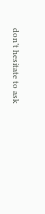don’t hesitate to ask